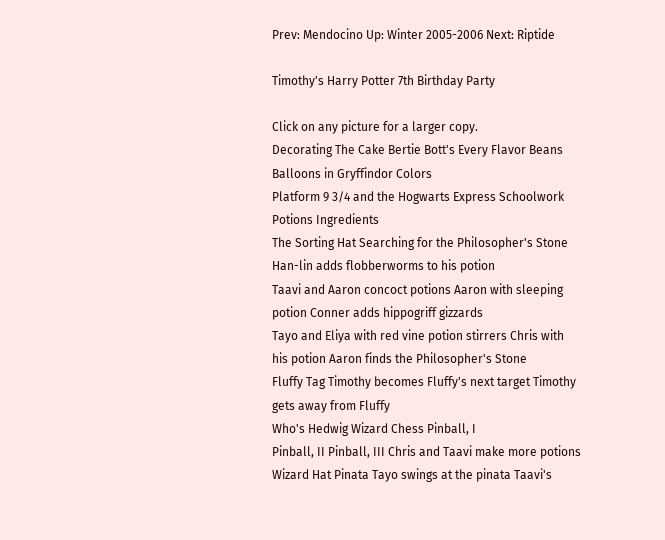Prev: Mendocino Up: Winter 2005-2006 Next: Riptide

Timothy's Harry Potter 7th Birthday Party

Click on any picture for a larger copy.
Decorating The Cake Bertie Bott's Every Flavor Beans Balloons in Gryffindor Colors
Platform 9 3/4 and the Hogwarts Express Schoolwork Potions Ingredients
The Sorting Hat Searching for the Philosopher's Stone Han-lin adds flobberworms to his potion
Taavi and Aaron concoct potions Aaron with sleeping potion Conner adds hippogriff gizzards
Tayo and Eliya with red vine potion stirrers Chris with his potion Aaron finds the Philosopher's Stone
Fluffy Tag Timothy becomes Fluffy's next target Timothy gets away from Fluffy
Who's Hedwig Wizard Chess Pinball, I
Pinball, II Pinball, III Chris and Taavi make more potions
Wizard Hat Pinata Tayo swings at the pinata Taavi's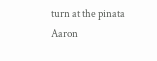turn at the pinata
Aaron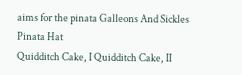aims for the pinata Galleons And Sickles Pinata Hat
Quidditch Cake, I Quidditch Cake, II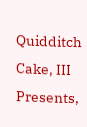Quidditch Cake, III
Presents,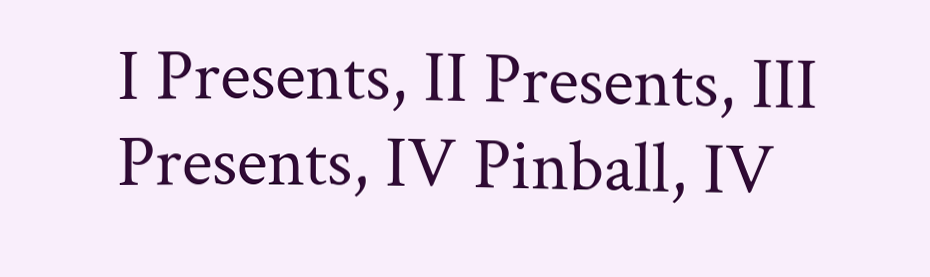I Presents, II Presents, III
Presents, IV Pinball, IV